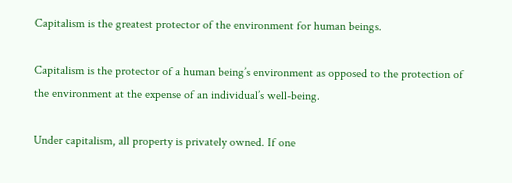Capitalism is the greatest protector of the environment for human beings.

Capitalism is the protector of a human being’s environment as opposed to the protection of the environment at the expense of an individual’s well-being.

Under capitalism, all property is privately owned. If one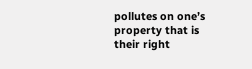pollutes on one’s property that is their right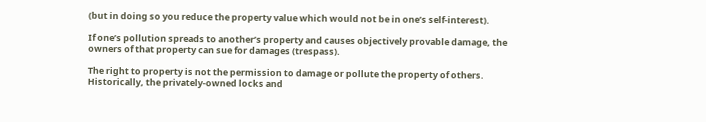(but in doing so you reduce the property value which would not be in one’s self-interest).

If one’s pollution spreads to another’s property and causes objectively provable damage, the owners of that property can sue for damages (trespass).

The right to property is not the permission to damage or pollute the property of others. Historically, the privately-owned locks and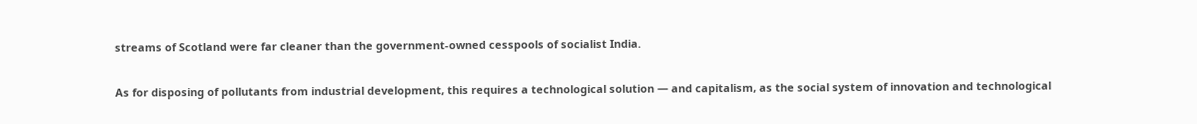streams of Scotland were far cleaner than the government-owned cesspools of socialist India.

As for disposing of pollutants from industrial development, this requires a technological solution — and capitalism, as the social system of innovation and technological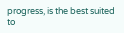progress, is the best suited to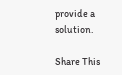provide a solution.

Share This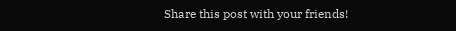Share this post with your friends!